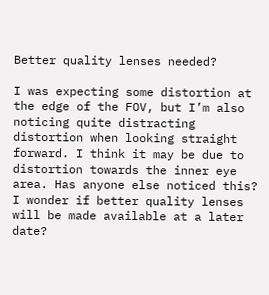Better quality lenses needed?

I was expecting some distortion at the edge of the FOV, but I’m also noticing quite distracting distortion when looking straight forward. I think it may be due to distortion towards the inner eye area. Has anyone else noticed this? I wonder if better quality lenses will be made available at a later date?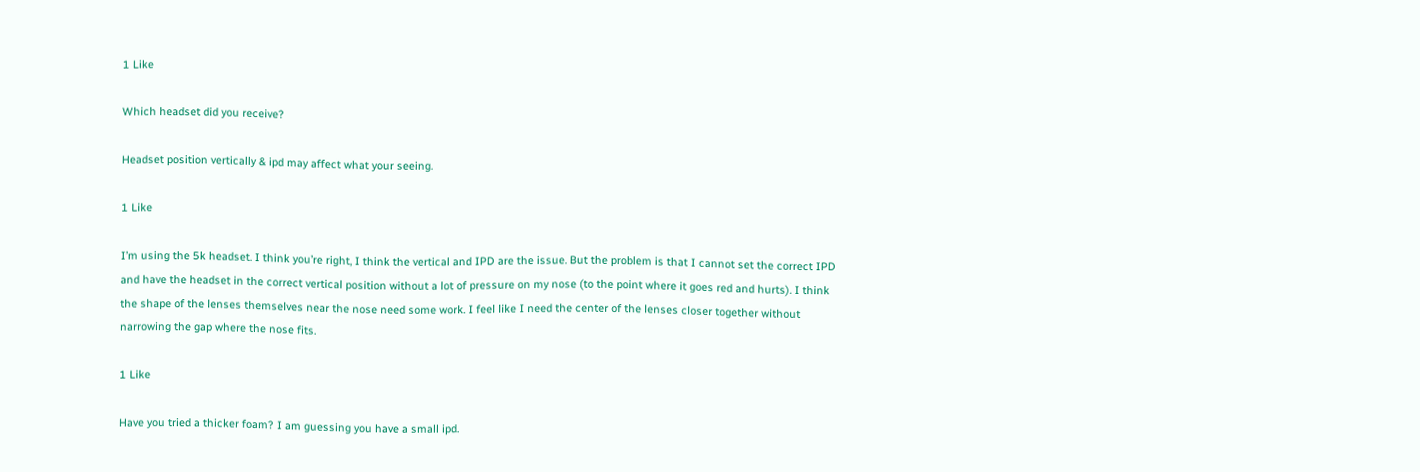1 Like

Which headset did you receive?

Headset position vertically & ipd may affect what your seeing.

1 Like

I’m using the 5k headset. I think you’re right, I think the vertical and IPD are the issue. But the problem is that I cannot set the correct IPD and have the headset in the correct vertical position without a lot of pressure on my nose (to the point where it goes red and hurts). I think the shape of the lenses themselves near the nose need some work. I feel like I need the center of the lenses closer together without narrowing the gap where the nose fits.

1 Like

Have you tried a thicker foam? I am guessing you have a small ipd.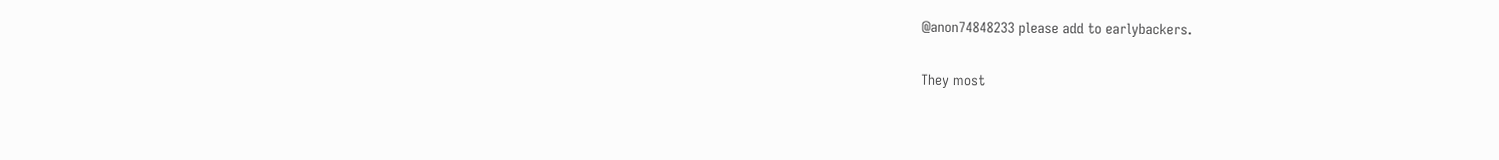@anon74848233 please add to earlybackers.

They most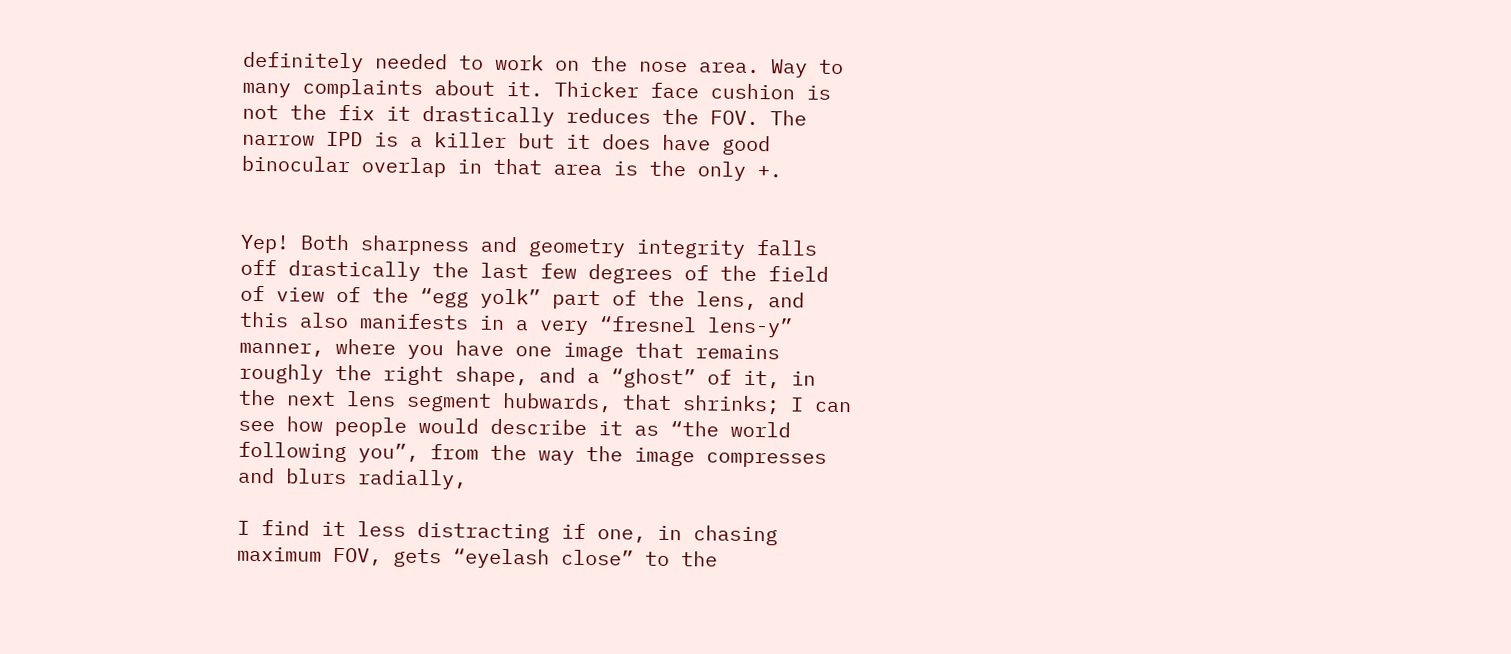definitely needed to work on the nose area. Way to many complaints about it. Thicker face cushion is not the fix it drastically reduces the FOV. The narrow IPD is a killer but it does have good binocular overlap in that area is the only +.


Yep! Both sharpness and geometry integrity falls off drastically the last few degrees of the field of view of the “egg yolk” part of the lens, and this also manifests in a very “fresnel lens-y” manner, where you have one image that remains roughly the right shape, and a “ghost” of it, in the next lens segment hubwards, that shrinks; I can see how people would describe it as “the world following you”, from the way the image compresses and blurs radially,

I find it less distracting if one, in chasing maximum FOV, gets “eyelash close” to the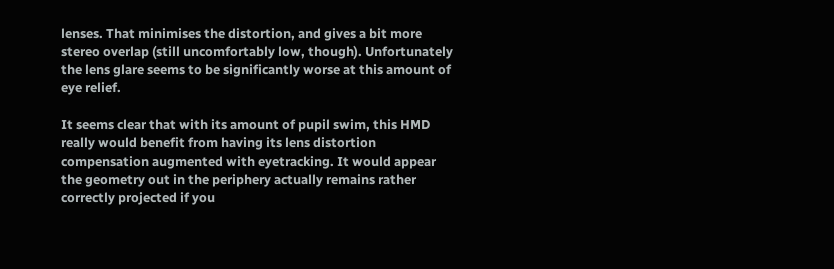lenses. That minimises the distortion, and gives a bit more stereo overlap (still uncomfortably low, though). Unfortunately the lens glare seems to be significantly worse at this amount of eye relief.

It seems clear that with its amount of pupil swim, this HMD really would benefit from having its lens distortion compensation augmented with eyetracking. It would appear the geometry out in the periphery actually remains rather correctly projected if you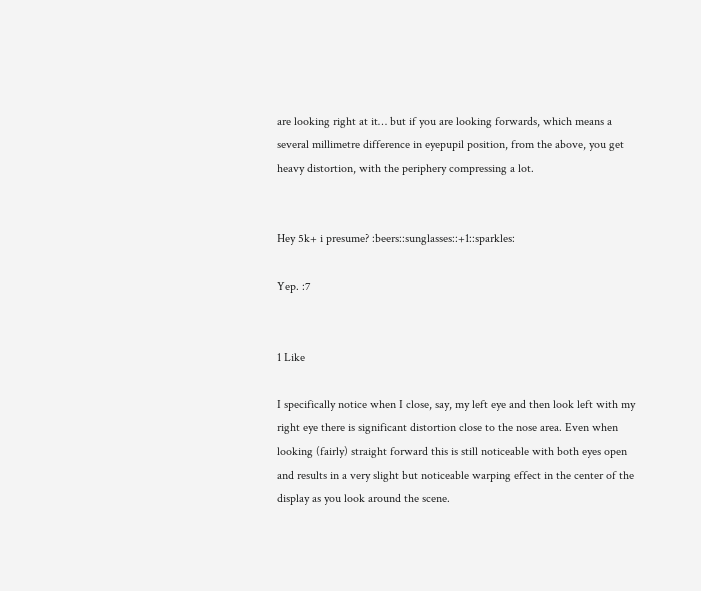are looking right at it… but if you are looking forwards, which means a several millimetre difference in eyepupil position, from the above, you get heavy distortion, with the periphery compressing a lot.


Hey 5k+ i presume? :beers::sunglasses::+1::sparkles:

Yep. :7


1 Like

I specifically notice when I close, say, my left eye and then look left with my right eye there is significant distortion close to the nose area. Even when looking (fairly) straight forward this is still noticeable with both eyes open and results in a very slight but noticeable warping effect in the center of the display as you look around the scene.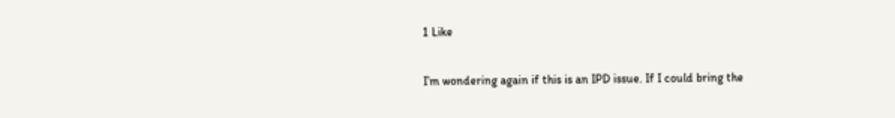1 Like

I’m wondering again if this is an IPD issue. If I could bring the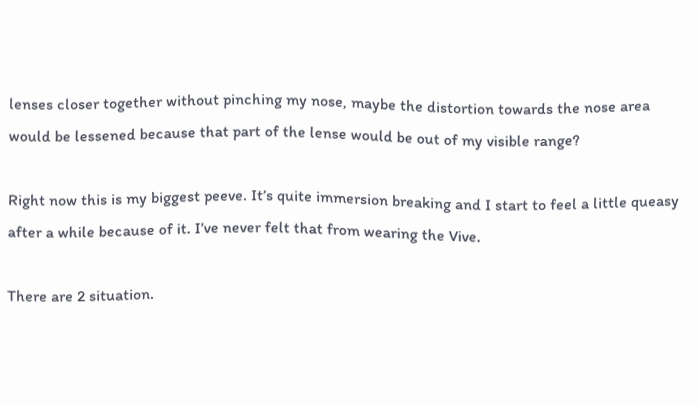lenses closer together without pinching my nose, maybe the distortion towards the nose area would be lessened because that part of the lense would be out of my visible range?

Right now this is my biggest peeve. It’s quite immersion breaking and I start to feel a little queasy after a while because of it. I’ve never felt that from wearing the Vive.

There are 2 situation.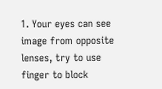1. Your eyes can see image from opposite lenses, try to use finger to block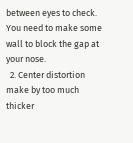between eyes to check. You need to make some wall to block the gap at your nose.
  2. Center distortion make by too much thicker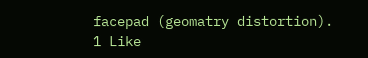facepad (geomatry distortion).
1 Like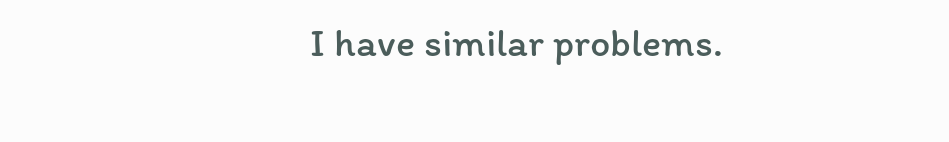I have similar problems.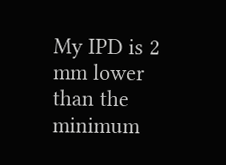My IPD is 2 mm lower than the minimum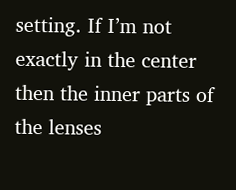setting. If I’m not exactly in the center then the inner parts of the lenses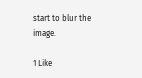start to blur the image.

1 Like